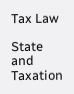Tax Law

State and Taxation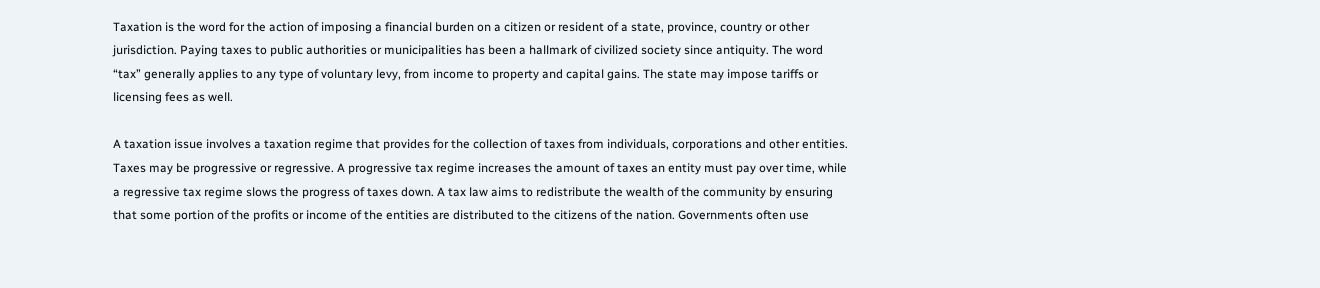Taxation is the word for the action of imposing a financial burden on a citizen or resident of a state, province, country or other jurisdiction. Paying taxes to public authorities or municipalities has been a hallmark of civilized society since antiquity. The word “tax” generally applies to any type of voluntary levy, from income to property and capital gains. The state may impose tariffs or licensing fees as well.

A taxation issue involves a taxation regime that provides for the collection of taxes from individuals, corporations and other entities. Taxes may be progressive or regressive. A progressive tax regime increases the amount of taxes an entity must pay over time, while a regressive tax regime slows the progress of taxes down. A tax law aims to redistribute the wealth of the community by ensuring that some portion of the profits or income of the entities are distributed to the citizens of the nation. Governments often use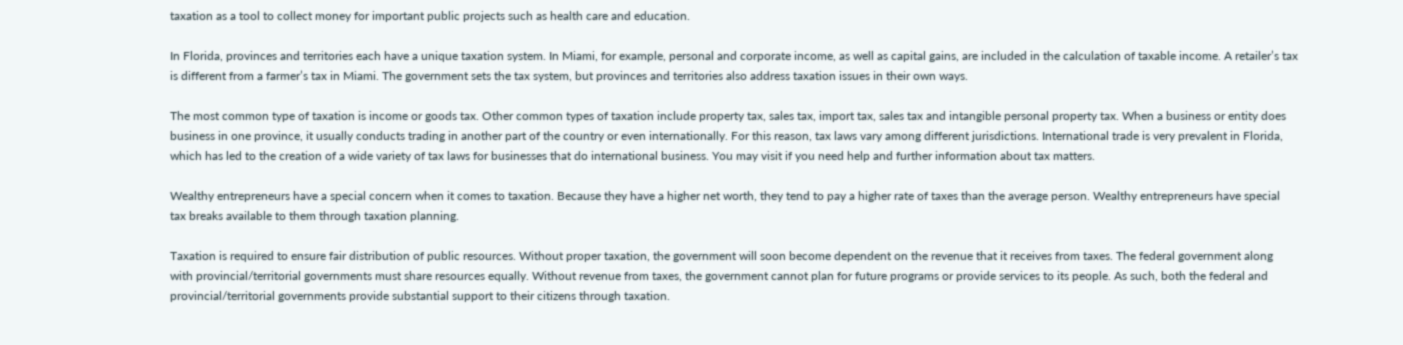taxation as a tool to collect money for important public projects such as health care and education.

In Florida, provinces and territories each have a unique taxation system. In Miami, for example, personal and corporate income, as well as capital gains, are included in the calculation of taxable income. A retailer’s tax is different from a farmer’s tax in Miami. The government sets the tax system, but provinces and territories also address taxation issues in their own ways.

The most common type of taxation is income or goods tax. Other common types of taxation include property tax, sales tax, import tax, sales tax and intangible personal property tax. When a business or entity does business in one province, it usually conducts trading in another part of the country or even internationally. For this reason, tax laws vary among different jurisdictions. International trade is very prevalent in Florida, which has led to the creation of a wide variety of tax laws for businesses that do international business. You may visit if you need help and further information about tax matters.

Wealthy entrepreneurs have a special concern when it comes to taxation. Because they have a higher net worth, they tend to pay a higher rate of taxes than the average person. Wealthy entrepreneurs have special tax breaks available to them through taxation planning.

Taxation is required to ensure fair distribution of public resources. Without proper taxation, the government will soon become dependent on the revenue that it receives from taxes. The federal government along with provincial/territorial governments must share resources equally. Without revenue from taxes, the government cannot plan for future programs or provide services to its people. As such, both the federal and provincial/territorial governments provide substantial support to their citizens through taxation.